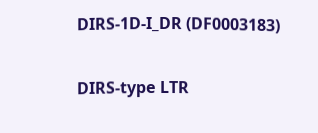DIRS-1D-I_DR (DF0003183)

DIRS-type LTR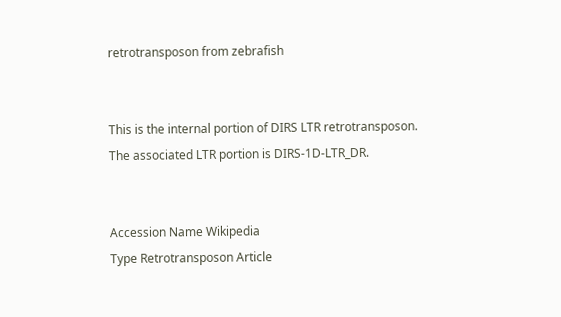retrotransposon from zebrafish


This is the internal portion of DIRS LTR retrotransposon. The associated LTR portion is DIRS-1D-LTR_DR.


Accession Name Wikipedia
Type Retrotransposon Article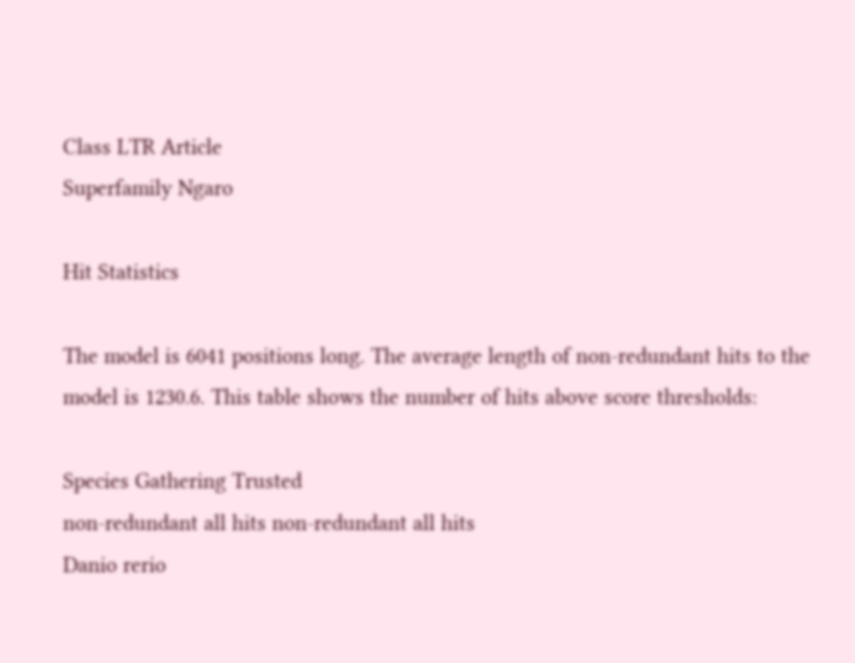Class LTR Article
Superfamily Ngaro

Hit Statistics

The model is 6041 positions long. The average length of non-redundant hits to the model is 1230.6. This table shows the number of hits above score thresholds:

Species Gathering Trusted
non-redundant all hits non-redundant all hits
Danio rerio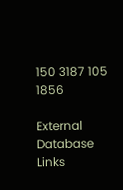150 3187 105 1856

External Database Links